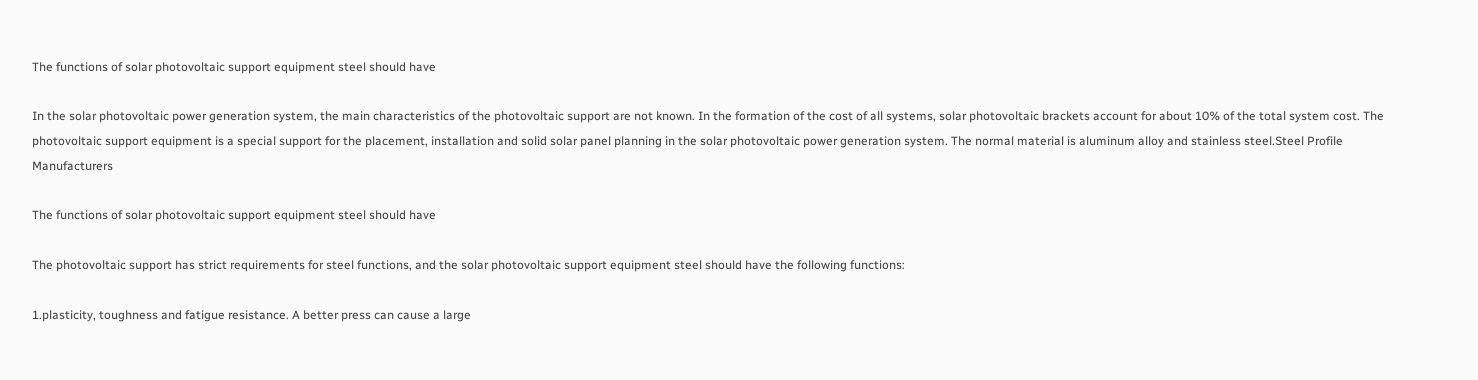The functions of solar photovoltaic support equipment steel should have

In the solar photovoltaic power generation system, the main characteristics of the photovoltaic support are not known. In the formation of the cost of all systems, solar photovoltaic brackets account for about 10% of the total system cost. The photovoltaic support equipment is a special support for the placement, installation and solid solar panel planning in the solar photovoltaic power generation system. The normal material is aluminum alloy and stainless steel.Steel Profile Manufacturers

The functions of solar photovoltaic support equipment steel should have

The photovoltaic support has strict requirements for steel functions, and the solar photovoltaic support equipment steel should have the following functions:

1.plasticity, toughness and fatigue resistance. A better press can cause a large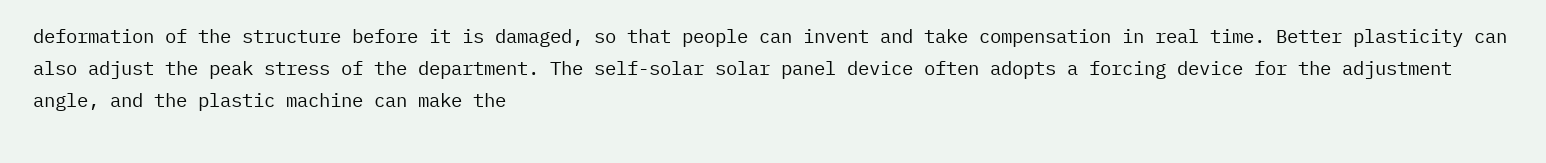deformation of the structure before it is damaged, so that people can invent and take compensation in real time. Better plasticity can also adjust the peak stress of the department. The self-solar solar panel device often adopts a forcing device for the adjustment angle, and the plastic machine can make the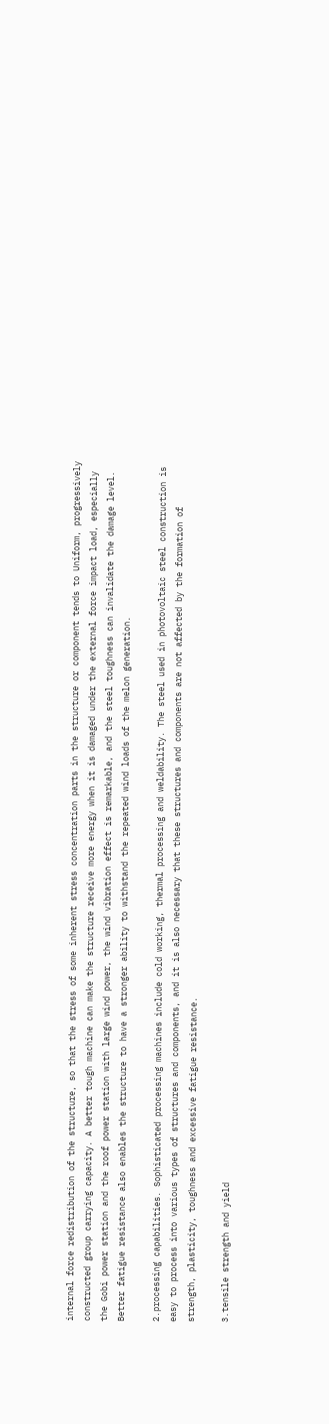internal force redistribution of the structure, so that the stress of some inherent stress concentration parts in the structure or component tends to Uniform, progressively constructed group carrying capacity. A better tough machine can make the structure receive more energy when it is damaged under the external force impact load, especially the Gobi power station and the roof power station with large wind power, the wind vibration effect is remarkable, and the steel toughness can invalidate the damage level. Better fatigue resistance also enables the structure to have a stronger ability to withstand the repeated wind loads of the melon generation.

2.processing capabilities. Sophisticated processing machines include cold working, thermal processing and weldability. The steel used in photovoltaic steel construction is easy to process into various types of structures and components, and it is also necessary that these structures and components are not affected by the formation of strength, plasticity, toughness and excessive fatigue resistance.

3.tensile strength and yield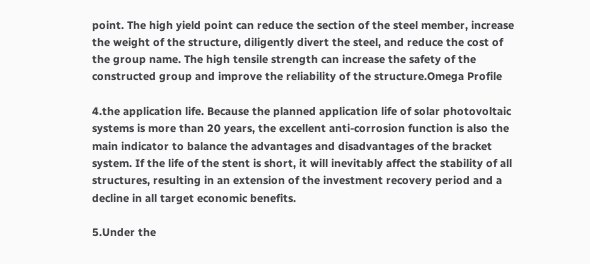point. The high yield point can reduce the section of the steel member, increase the weight of the structure, diligently divert the steel, and reduce the cost of the group name. The high tensile strength can increase the safety of the constructed group and improve the reliability of the structure.Omega Profile

4.the application life. Because the planned application life of solar photovoltaic systems is more than 20 years, the excellent anti-corrosion function is also the main indicator to balance the advantages and disadvantages of the bracket system. If the life of the stent is short, it will inevitably affect the stability of all structures, resulting in an extension of the investment recovery period and a decline in all target economic benefits.

5.Under the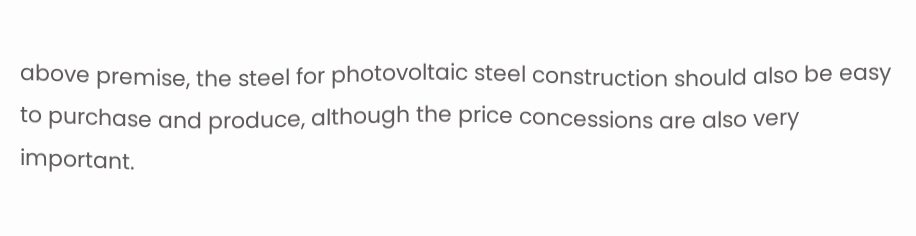above premise, the steel for photovoltaic steel construction should also be easy to purchase and produce, although the price concessions are also very important.